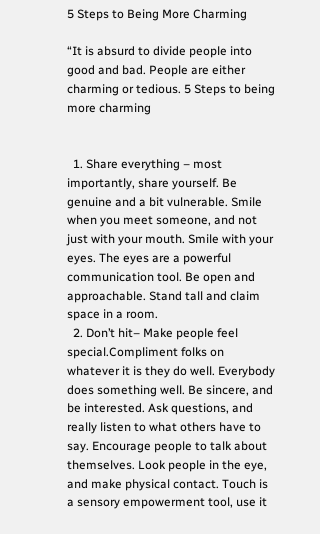5 Steps to Being More Charming

“It is absurd to divide people into good and bad. People are either charming or tedious. 5 Steps to being more charming


  1. Share everything – most importantly, share yourself. Be genuine and a bit vulnerable. Smile when you meet someone, and not just with your mouth. Smile with your eyes. The eyes are a powerful communication tool. Be open and approachable. Stand tall and claim space in a room.
  2. Don’t hit– Make people feel special.Compliment folks on whatever it is they do well. Everybody does something well. Be sincere, and be interested. Ask questions, and really listen to what others have to say. Encourage people to talk about themselves. Look people in the eye, and make physical contact. Touch is a sensory empowerment tool, use it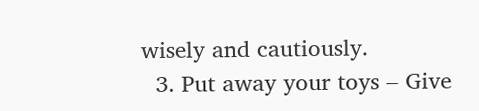wisely and cautiously.
  3. Put away your toys – Give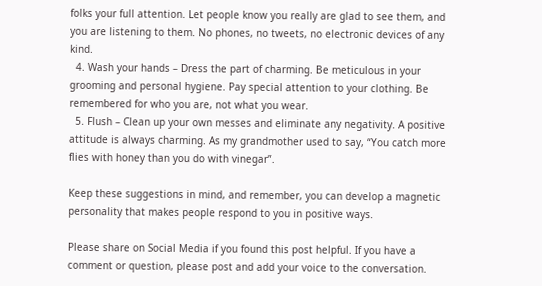folks your full attention. Let people know you really are glad to see them, and you are listening to them. No phones, no tweets, no electronic devices of any kind.
  4. Wash your hands – Dress the part of charming. Be meticulous in your grooming and personal hygiene. Pay special attention to your clothing. Be remembered for who you are, not what you wear.
  5. Flush – Clean up your own messes and eliminate any negativity. A positive attitude is always charming. As my grandmother used to say, “You catch more flies with honey than you do with vinegar”.

Keep these suggestions in mind, and remember, you can develop a magnetic personality that makes people respond to you in positive ways.

Please share on Social Media if you found this post helpful. If you have a comment or question, please post and add your voice to the conversation.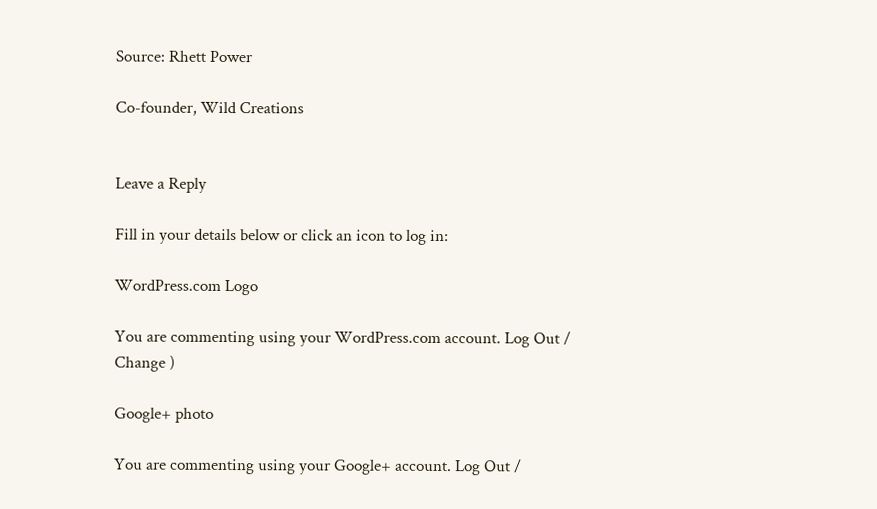Source: Rhett Power

Co-founder, Wild Creations


Leave a Reply

Fill in your details below or click an icon to log in:

WordPress.com Logo

You are commenting using your WordPress.com account. Log Out /  Change )

Google+ photo

You are commenting using your Google+ account. Log Out /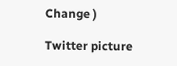Change )

Twitter picture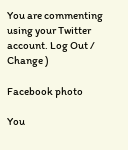You are commenting using your Twitter account. Log Out /  Change )

Facebook photo

You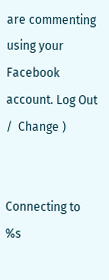are commenting using your Facebook account. Log Out /  Change )


Connecting to %s